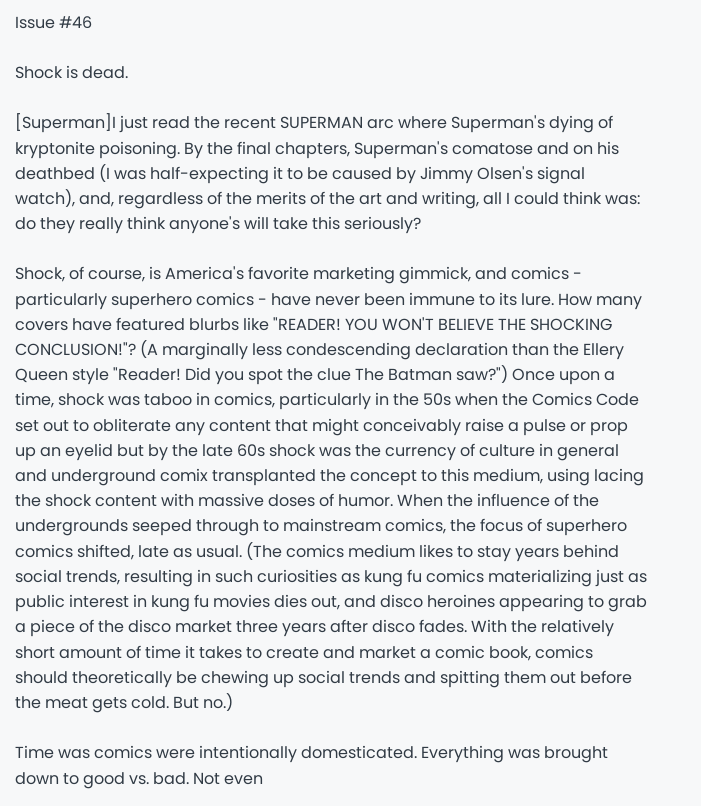Issue #46

Shock is dead.

[Superman]I just read the recent SUPERMAN arc where Superman's dying of kryptonite poisoning. By the final chapters, Superman's comatose and on his deathbed (I was half-expecting it to be caused by Jimmy Olsen's signal watch), and, regardless of the merits of the art and writing, all I could think was: do they really think anyone's will take this seriously?

Shock, of course, is America's favorite marketing gimmick, and comics - particularly superhero comics - have never been immune to its lure. How many covers have featured blurbs like "READER! YOU WON'T BELIEVE THE SHOCKING CONCLUSION!"? (A marginally less condescending declaration than the Ellery Queen style "Reader! Did you spot the clue The Batman saw?") Once upon a time, shock was taboo in comics, particularly in the 50s when the Comics Code set out to obliterate any content that might conceivably raise a pulse or prop up an eyelid but by the late 60s shock was the currency of culture in general and underground comix transplanted the concept to this medium, using lacing the shock content with massive doses of humor. When the influence of the undergrounds seeped through to mainstream comics, the focus of superhero comics shifted, late as usual. (The comics medium likes to stay years behind social trends, resulting in such curiosities as kung fu comics materializing just as public interest in kung fu movies dies out, and disco heroines appearing to grab a piece of the disco market three years after disco fades. With the relatively short amount of time it takes to create and market a comic book, comics should theoretically be chewing up social trends and spitting them out before the meat gets cold. But no.)

Time was comics were intentionally domesticated. Everything was brought down to good vs. bad. Not even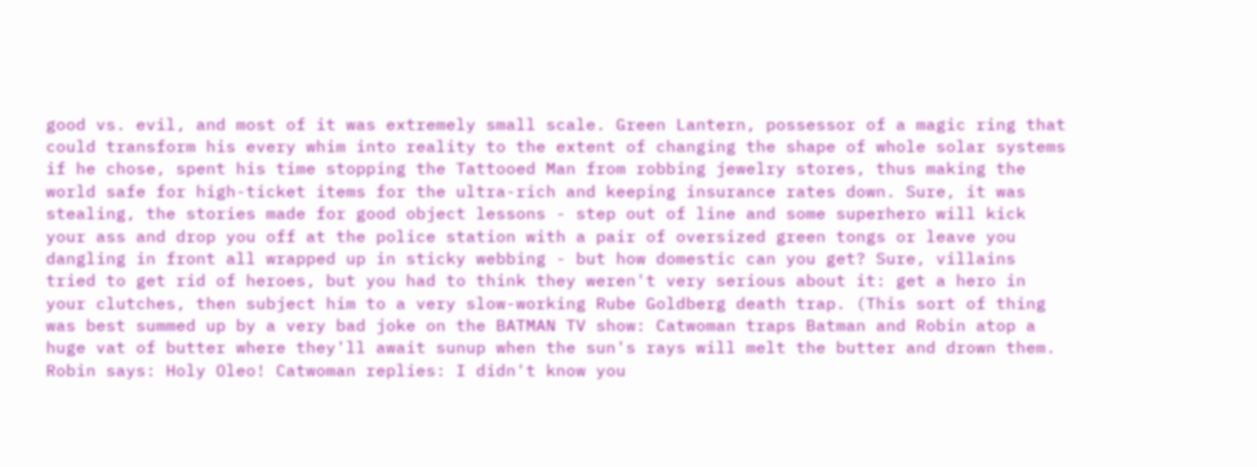good vs. evil, and most of it was extremely small scale. Green Lantern, possessor of a magic ring that could transform his every whim into reality to the extent of changing the shape of whole solar systems if he chose, spent his time stopping the Tattooed Man from robbing jewelry stores, thus making the world safe for high-ticket items for the ultra-rich and keeping insurance rates down. Sure, it was stealing, the stories made for good object lessons - step out of line and some superhero will kick your ass and drop you off at the police station with a pair of oversized green tongs or leave you dangling in front all wrapped up in sticky webbing - but how domestic can you get? Sure, villains tried to get rid of heroes, but you had to think they weren't very serious about it: get a hero in your clutches, then subject him to a very slow-working Rube Goldberg death trap. (This sort of thing was best summed up by a very bad joke on the BATMAN TV show: Catwoman traps Batman and Robin atop a huge vat of butter where they'll await sunup when the sun's rays will melt the butter and drown them. Robin says: Holy Oleo! Catwoman replies: I didn't know you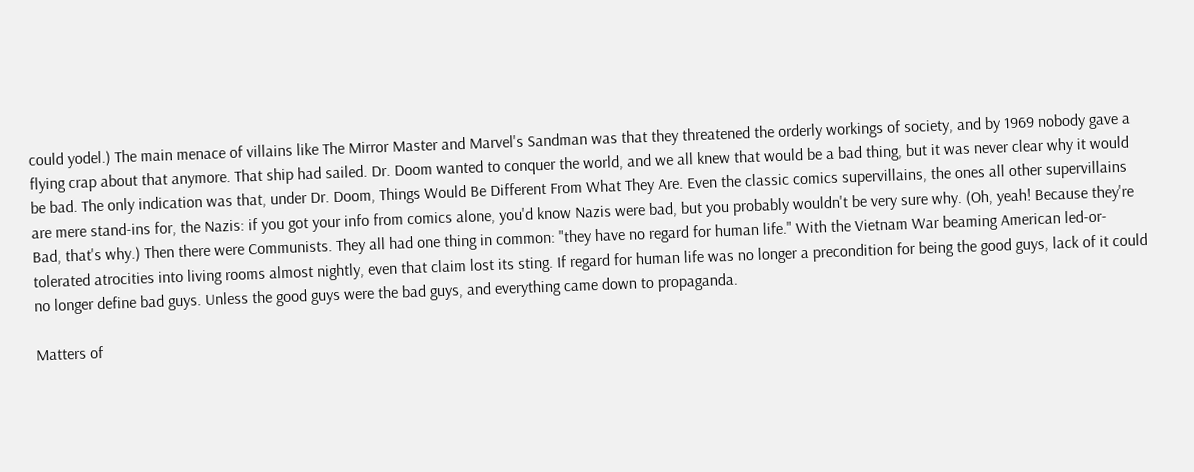could yodel.) The main menace of villains like The Mirror Master and Marvel's Sandman was that they threatened the orderly workings of society, and by 1969 nobody gave a flying crap about that anymore. That ship had sailed. Dr. Doom wanted to conquer the world, and we all knew that would be a bad thing, but it was never clear why it would be bad. The only indication was that, under Dr. Doom, Things Would Be Different From What They Are. Even the classic comics supervillains, the ones all other supervillains are mere stand-ins for, the Nazis: if you got your info from comics alone, you'd know Nazis were bad, but you probably wouldn't be very sure why. (Oh, yeah! Because they're Bad, that's why.) Then there were Communists. They all had one thing in common: "they have no regard for human life." With the Vietnam War beaming American led-or-tolerated atrocities into living rooms almost nightly, even that claim lost its sting. If regard for human life was no longer a precondition for being the good guys, lack of it could no longer define bad guys. Unless the good guys were the bad guys, and everything came down to propaganda.

Matters of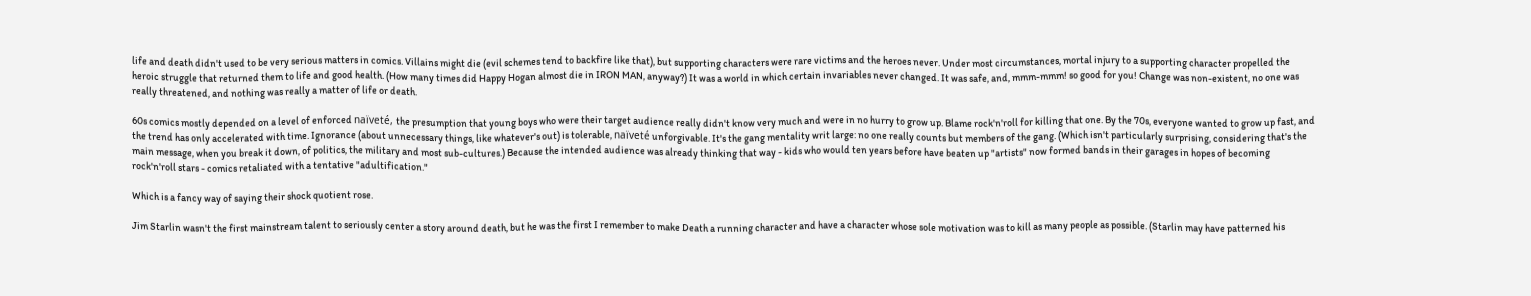life and death didn't used to be very serious matters in comics. Villains might die (evil schemes tend to backfire like that), but supporting characters were rare victims and the heroes never. Under most circumstances, mortal injury to a supporting character propelled the heroic struggle that returned them to life and good health. (How many times did Happy Hogan almost die in IRON MAN, anyway?) It was a world in which certain invariables never changed. It was safe, and, mmm-mmm! so good for you! Change was non-existent, no one was really threatened, and nothing was really a matter of life or death.

60s comics mostly depended on a level of enforced naïveté, the presumption that young boys who were their target audience really didn't know very much and were in no hurry to grow up. Blame rock'n'roll for killing that one. By the 70s, everyone wanted to grow up fast, and the trend has only accelerated with time. Ignorance (about unnecessary things, like whatever's out) is tolerable, naïveté unforgivable. It's the gang mentality writ large: no one really counts but members of the gang. (Which isn't particularly surprising, considering that's the main message, when you break it down, of politics, the military and most sub-cultures.) Because the intended audience was already thinking that way - kids who would ten years before have beaten up "artists" now formed bands in their garages in hopes of becoming rock'n'roll stars - comics retaliated with a tentative "adultification."

Which is a fancy way of saying their shock quotient rose.

Jim Starlin wasn't the first mainstream talent to seriously center a story around death, but he was the first I remember to make Death a running character and have a character whose sole motivation was to kill as many people as possible. (Starlin may have patterned his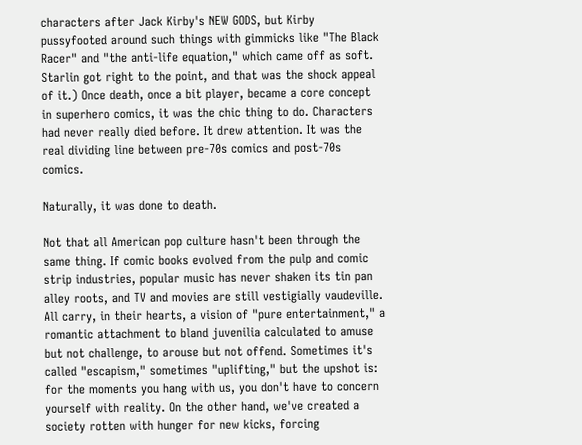characters after Jack Kirby's NEW GODS, but Kirby pussyfooted around such things with gimmicks like "The Black Racer" and "the anti-life equation," which came off as soft. Starlin got right to the point, and that was the shock appeal of it.) Once death, once a bit player, became a core concept in superhero comics, it was the chic thing to do. Characters had never really died before. It drew attention. It was the real dividing line between pre-70s comics and post-70s comics.

Naturally, it was done to death.

Not that all American pop culture hasn't been through the same thing. If comic books evolved from the pulp and comic strip industries, popular music has never shaken its tin pan alley roots, and TV and movies are still vestigially vaudeville. All carry, in their hearts, a vision of "pure entertainment," a romantic attachment to bland juvenilia calculated to amuse but not challenge, to arouse but not offend. Sometimes it's called "escapism," sometimes "uplifting," but the upshot is: for the moments you hang with us, you don't have to concern yourself with reality. On the other hand, we've created a society rotten with hunger for new kicks, forcing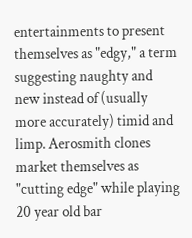entertainments to present themselves as "edgy," a term suggesting naughty and new instead of (usually more accurately) timid and limp. Aerosmith clones market themselves as "cutting edge" while playing 20 year old bar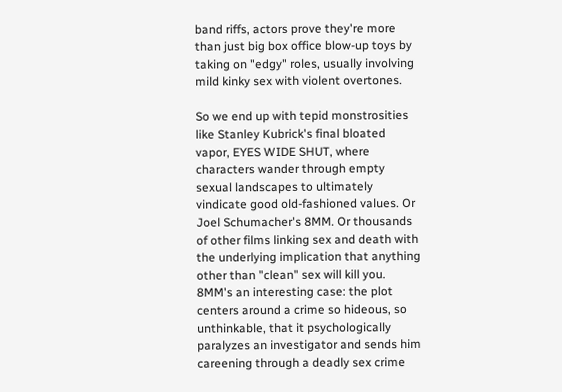band riffs, actors prove they're more than just big box office blow-up toys by taking on "edgy" roles, usually involving mild kinky sex with violent overtones.

So we end up with tepid monstrosities like Stanley Kubrick's final bloated vapor, EYES WIDE SHUT, where characters wander through empty sexual landscapes to ultimately vindicate good old-fashioned values. Or Joel Schumacher's 8MM. Or thousands of other films linking sex and death with the underlying implication that anything other than "clean" sex will kill you. 8MM's an interesting case: the plot centers around a crime so hideous, so unthinkable, that it psychologically paralyzes an investigator and sends him careening through a deadly sex crime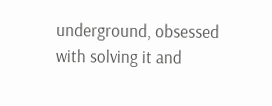underground, obsessed with solving it and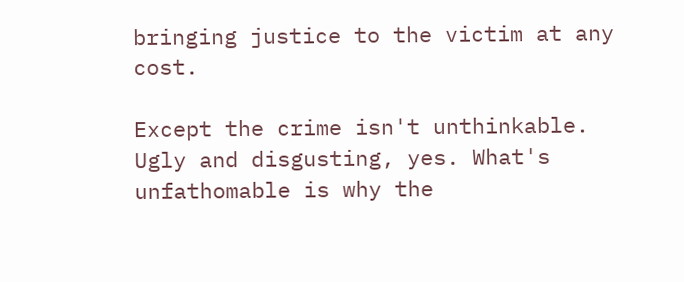bringing justice to the victim at any cost.

Except the crime isn't unthinkable. Ugly and disgusting, yes. What's unfathomable is why the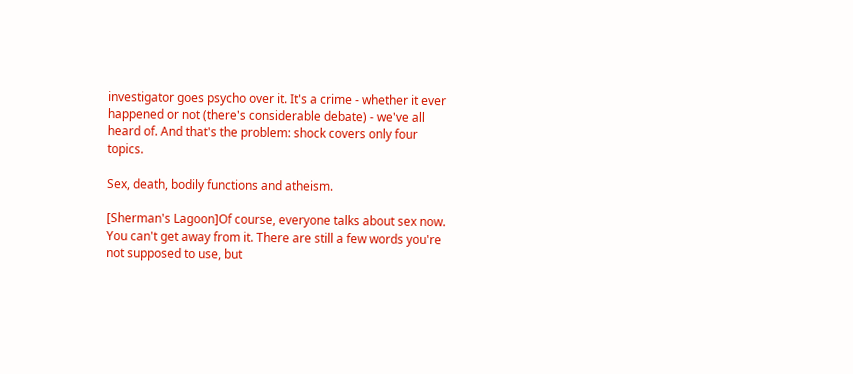investigator goes psycho over it. It's a crime - whether it ever happened or not (there's considerable debate) - we've all heard of. And that's the problem: shock covers only four topics.

Sex, death, bodily functions and atheism.

[Sherman's Lagoon]Of course, everyone talks about sex now. You can't get away from it. There are still a few words you're not supposed to use, but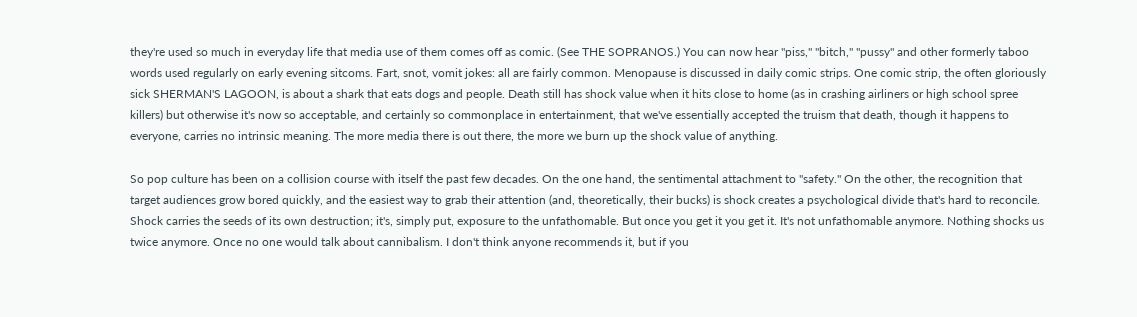they're used so much in everyday life that media use of them comes off as comic. (See THE SOPRANOS.) You can now hear "piss," "bitch," "pussy" and other formerly taboo words used regularly on early evening sitcoms. Fart, snot, vomit jokes: all are fairly common. Menopause is discussed in daily comic strips. One comic strip, the often gloriously sick SHERMAN'S LAGOON, is about a shark that eats dogs and people. Death still has shock value when it hits close to home (as in crashing airliners or high school spree killers) but otherwise it's now so acceptable, and certainly so commonplace in entertainment, that we've essentially accepted the truism that death, though it happens to everyone, carries no intrinsic meaning. The more media there is out there, the more we burn up the shock value of anything.

So pop culture has been on a collision course with itself the past few decades. On the one hand, the sentimental attachment to "safety." On the other, the recognition that target audiences grow bored quickly, and the easiest way to grab their attention (and, theoretically, their bucks) is shock creates a psychological divide that's hard to reconcile. Shock carries the seeds of its own destruction; it's, simply put, exposure to the unfathomable. But once you get it you get it. It's not unfathomable anymore. Nothing shocks us twice anymore. Once no one would talk about cannibalism. I don't think anyone recommends it, but if you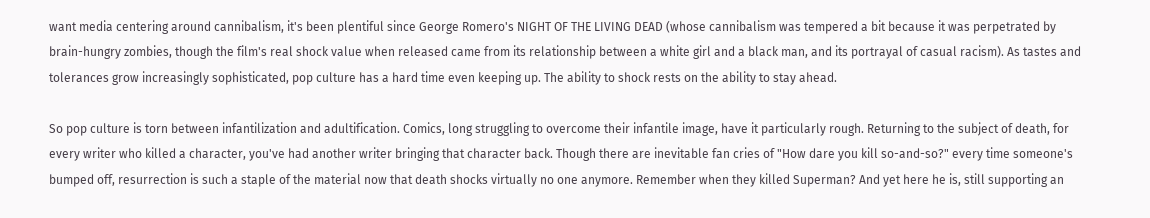want media centering around cannibalism, it's been plentiful since George Romero's NIGHT OF THE LIVING DEAD (whose cannibalism was tempered a bit because it was perpetrated by brain-hungry zombies, though the film's real shock value when released came from its relationship between a white girl and a black man, and its portrayal of casual racism). As tastes and tolerances grow increasingly sophisticated, pop culture has a hard time even keeping up. The ability to shock rests on the ability to stay ahead.

So pop culture is torn between infantilization and adultification. Comics, long struggling to overcome their infantile image, have it particularly rough. Returning to the subject of death, for every writer who killed a character, you've had another writer bringing that character back. Though there are inevitable fan cries of "How dare you kill so-and-so?" every time someone's bumped off, resurrection is such a staple of the material now that death shocks virtually no one anymore. Remember when they killed Superman? And yet here he is, still supporting an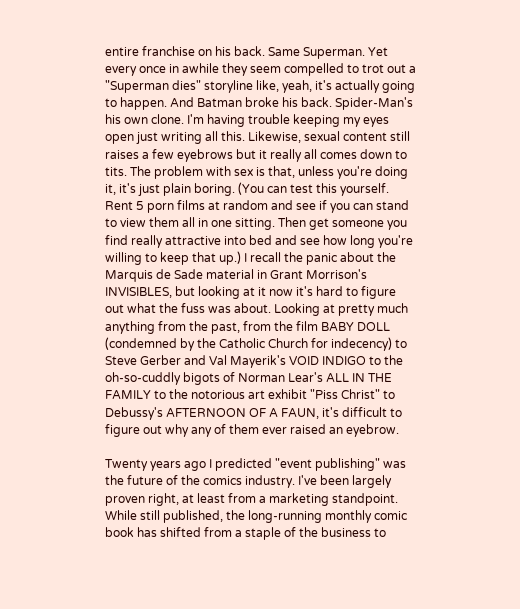entire franchise on his back. Same Superman. Yet every once in awhile they seem compelled to trot out a "Superman dies" storyline like, yeah, it's actually going to happen. And Batman broke his back. Spider-Man's his own clone. I'm having trouble keeping my eyes open just writing all this. Likewise, sexual content still raises a few eyebrows but it really all comes down to tits. The problem with sex is that, unless you're doing it, it's just plain boring. (You can test this yourself. Rent 5 porn films at random and see if you can stand to view them all in one sitting. Then get someone you find really attractive into bed and see how long you're willing to keep that up.) I recall the panic about the Marquis de Sade material in Grant Morrison's INVISIBLES, but looking at it now it's hard to figure out what the fuss was about. Looking at pretty much anything from the past, from the film BABY DOLL (condemned by the Catholic Church for indecency) to Steve Gerber and Val Mayerik's VOID INDIGO to the oh-so-cuddly bigots of Norman Lear's ALL IN THE FAMILY to the notorious art exhibit "Piss Christ" to Debussy's AFTERNOON OF A FAUN, it's difficult to figure out why any of them ever raised an eyebrow.

Twenty years ago I predicted "event publishing" was the future of the comics industry. I've been largely proven right, at least from a marketing standpoint. While still published, the long-running monthly comic book has shifted from a staple of the business to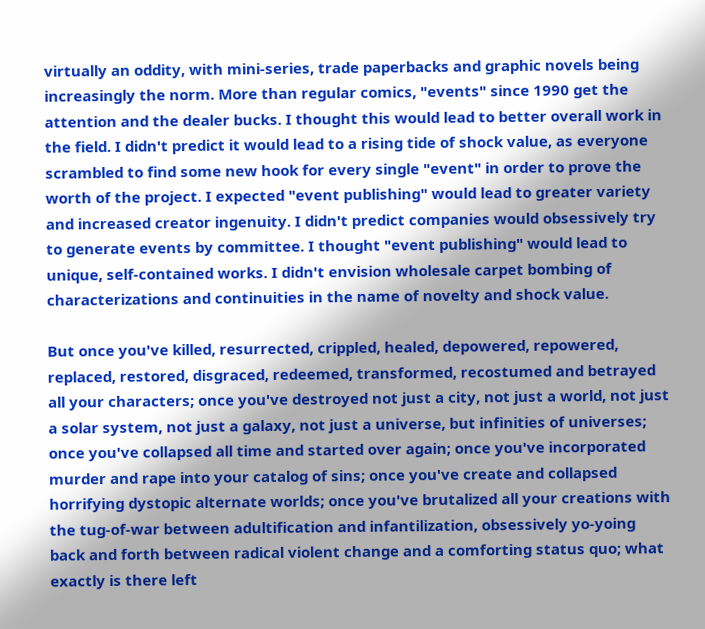virtually an oddity, with mini-series, trade paperbacks and graphic novels being increasingly the norm. More than regular comics, "events" since 1990 get the attention and the dealer bucks. I thought this would lead to better overall work in the field. I didn't predict it would lead to a rising tide of shock value, as everyone scrambled to find some new hook for every single "event" in order to prove the worth of the project. I expected "event publishing" would lead to greater variety and increased creator ingenuity. I didn't predict companies would obsessively try to generate events by committee. I thought "event publishing" would lead to unique, self-contained works. I didn't envision wholesale carpet bombing of characterizations and continuities in the name of novelty and shock value.

But once you've killed, resurrected, crippled, healed, depowered, repowered, replaced, restored, disgraced, redeemed, transformed, recostumed and betrayed all your characters; once you've destroyed not just a city, not just a world, not just a solar system, not just a galaxy, not just a universe, but infinities of universes; once you've collapsed all time and started over again; once you've incorporated murder and rape into your catalog of sins; once you've create and collapsed horrifying dystopic alternate worlds; once you've brutalized all your creations with the tug-of-war between adultification and infantilization, obsessively yo-yoing back and forth between radical violent change and a comforting status quo; what exactly is there left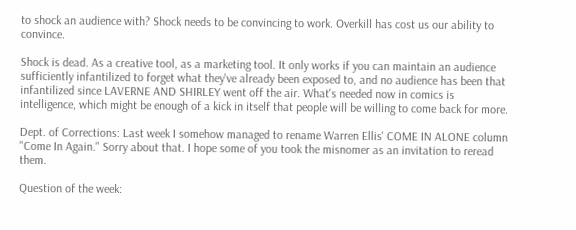to shock an audience with? Shock needs to be convincing to work. Overkill has cost us our ability to convince.

Shock is dead. As a creative tool, as a marketing tool. It only works if you can maintain an audience sufficiently infantilized to forget what they've already been exposed to, and no audience has been that infantilized since LAVERNE AND SHIRLEY went off the air. What's needed now in comics is intelligence, which might be enough of a kick in itself that people will be willing to come back for more.

Dept. of Corrections: Last week I somehow managed to rename Warren Ellis' COME IN ALONE column "Come In Again." Sorry about that. I hope some of you took the misnomer as an invitation to reread them.

Question of the week: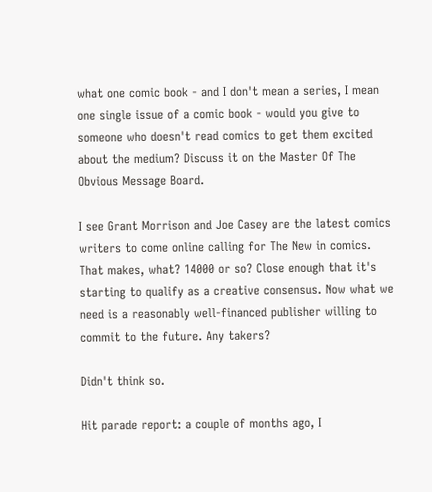what one comic book - and I don't mean a series, I mean one single issue of a comic book - would you give to someone who doesn't read comics to get them excited about the medium? Discuss it on the Master Of The Obvious Message Board.

I see Grant Morrison and Joe Casey are the latest comics writers to come online calling for The New in comics. That makes, what? 14000 or so? Close enough that it's starting to qualify as a creative consensus. Now what we need is a reasonably well-financed publisher willing to commit to the future. Any takers?

Didn't think so.

Hit parade report: a couple of months ago, I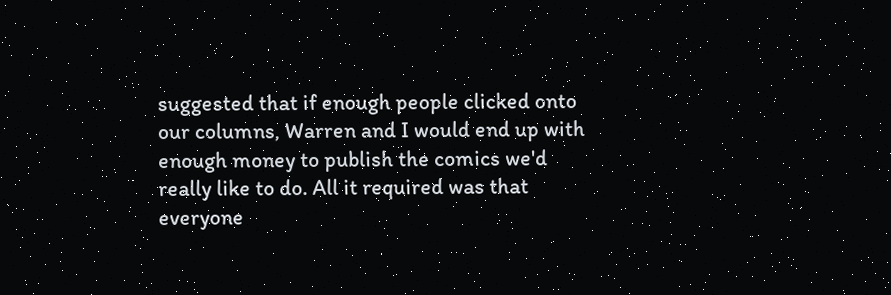suggested that if enough people clicked onto our columns, Warren and I would end up with enough money to publish the comics we'd really like to do. All it required was that everyone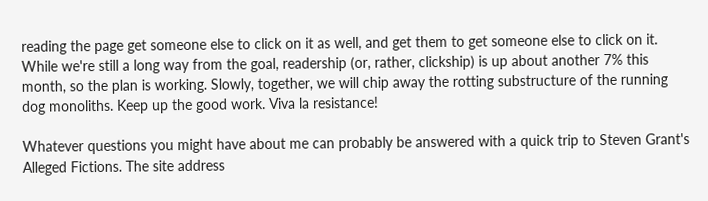reading the page get someone else to click on it as well, and get them to get someone else to click on it. While we're still a long way from the goal, readership (or, rather, clickship) is up about another 7% this month, so the plan is working. Slowly, together, we will chip away the rotting substructure of the running dog monoliths. Keep up the good work. Viva la resistance!

Whatever questions you might have about me can probably be answered with a quick trip to Steven Grant's Alleged Fictions. The site address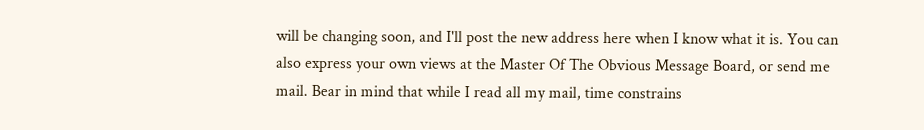will be changing soon, and I'll post the new address here when I know what it is. You can also express your own views at the Master Of The Obvious Message Board, or send me mail. Bear in mind that while I read all my mail, time constrains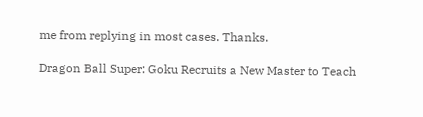me from replying in most cases. Thanks.

Dragon Ball Super: Goku Recruits a New Master to Teach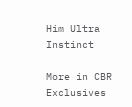Him Ultra Instinct

More in CBR Exclusives